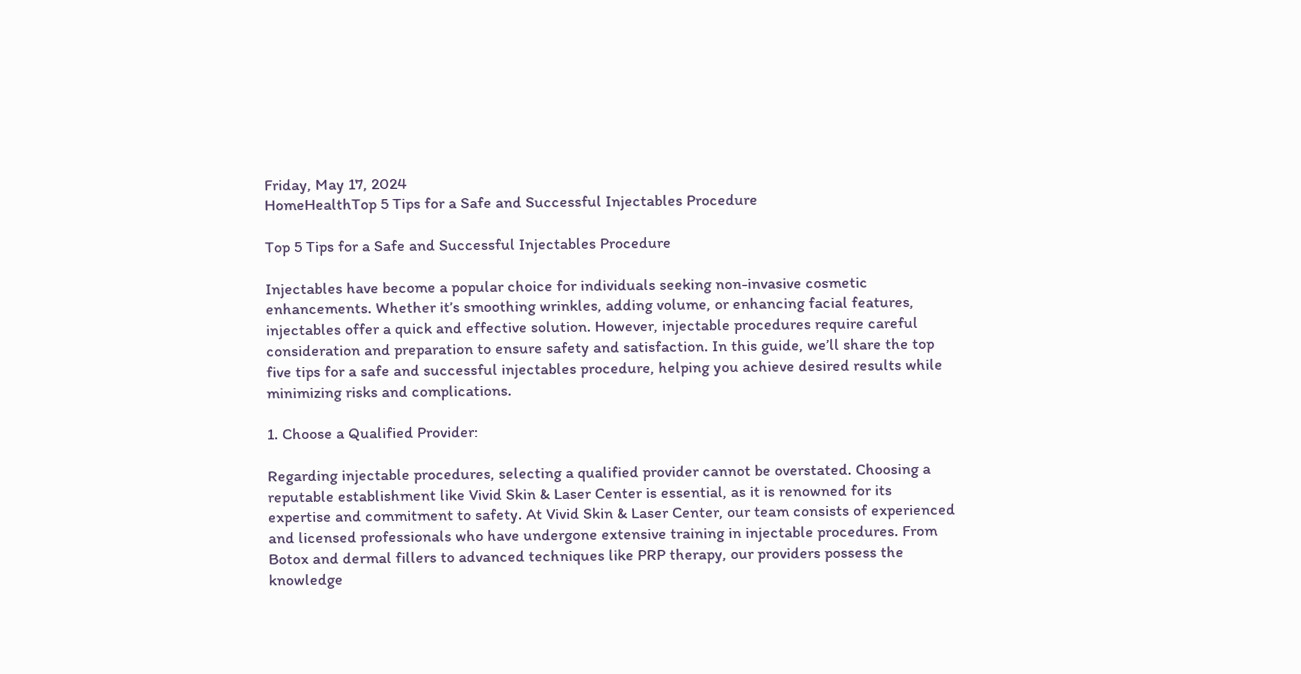Friday, May 17, 2024
HomeHealthTop 5 Tips for a Safe and Successful Injectables Procedure

Top 5 Tips for a Safe and Successful Injectables Procedure

Injectables have become a popular choice for individuals seeking non-invasive cosmetic enhancements. Whether it’s smoothing wrinkles, adding volume, or enhancing facial features, injectables offer a quick and effective solution. However, injectable procedures require careful consideration and preparation to ensure safety and satisfaction. In this guide, we’ll share the top five tips for a safe and successful injectables procedure, helping you achieve desired results while minimizing risks and complications.

1. Choose a Qualified Provider:

Regarding injectable procedures, selecting a qualified provider cannot be overstated. Choosing a reputable establishment like Vivid Skin & Laser Center is essential, as it is renowned for its expertise and commitment to safety. At Vivid Skin & Laser Center, our team consists of experienced and licensed professionals who have undergone extensive training in injectable procedures. From Botox and dermal fillers to advanced techniques like PRP therapy, our providers possess the knowledge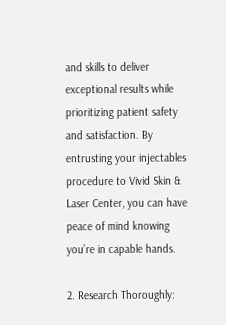and skills to deliver exceptional results while prioritizing patient safety and satisfaction. By entrusting your injectables procedure to Vivid Skin & Laser Center, you can have peace of mind knowing you’re in capable hands.

2. Research Thoroughly: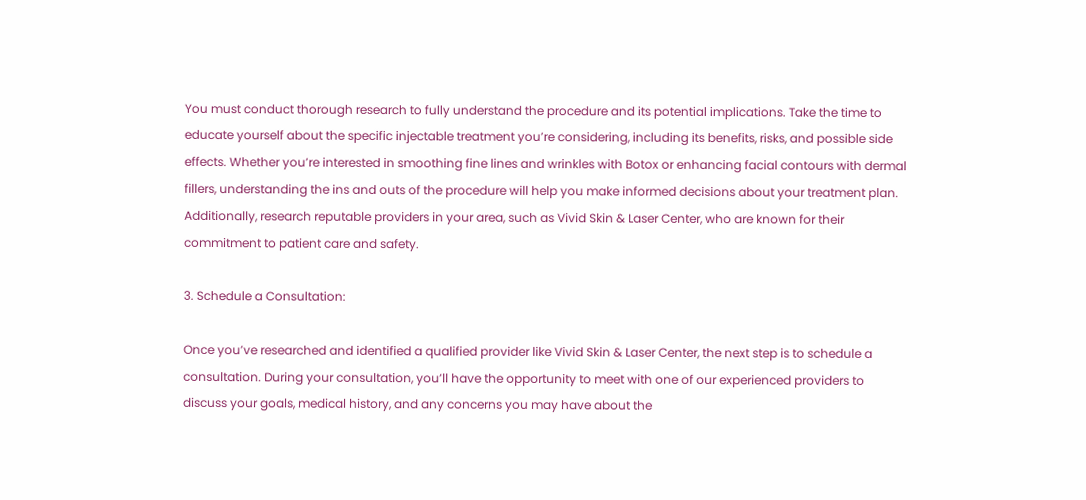You must conduct thorough research to fully understand the procedure and its potential implications. Take the time to educate yourself about the specific injectable treatment you’re considering, including its benefits, risks, and possible side effects. Whether you’re interested in smoothing fine lines and wrinkles with Botox or enhancing facial contours with dermal fillers, understanding the ins and outs of the procedure will help you make informed decisions about your treatment plan. Additionally, research reputable providers in your area, such as Vivid Skin & Laser Center, who are known for their commitment to patient care and safety.

3. Schedule a Consultation:

Once you’ve researched and identified a qualified provider like Vivid Skin & Laser Center, the next step is to schedule a consultation. During your consultation, you’ll have the opportunity to meet with one of our experienced providers to discuss your goals, medical history, and any concerns you may have about the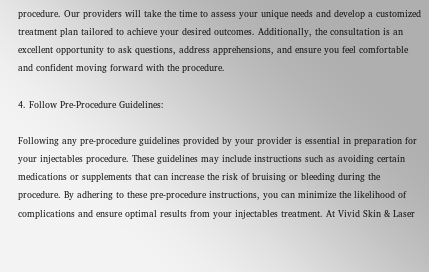procedure. Our providers will take the time to assess your unique needs and develop a customized treatment plan tailored to achieve your desired outcomes. Additionally, the consultation is an excellent opportunity to ask questions, address apprehensions, and ensure you feel comfortable and confident moving forward with the procedure.

4. Follow Pre-Procedure Guidelines:

Following any pre-procedure guidelines provided by your provider is essential in preparation for your injectables procedure. These guidelines may include instructions such as avoiding certain medications or supplements that can increase the risk of bruising or bleeding during the procedure. By adhering to these pre-procedure instructions, you can minimize the likelihood of complications and ensure optimal results from your injectables treatment. At Vivid Skin & Laser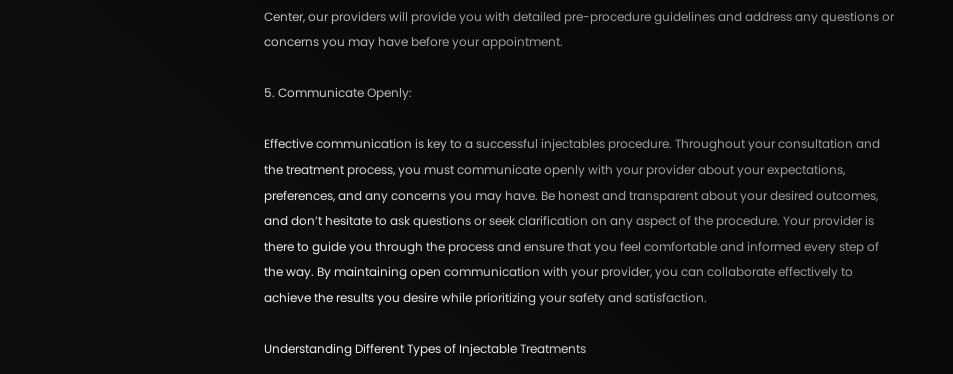Center, our providers will provide you with detailed pre-procedure guidelines and address any questions or concerns you may have before your appointment.

5. Communicate Openly:

Effective communication is key to a successful injectables procedure. Throughout your consultation and the treatment process, you must communicate openly with your provider about your expectations, preferences, and any concerns you may have. Be honest and transparent about your desired outcomes, and don’t hesitate to ask questions or seek clarification on any aspect of the procedure. Your provider is there to guide you through the process and ensure that you feel comfortable and informed every step of the way. By maintaining open communication with your provider, you can collaborate effectively to achieve the results you desire while prioritizing your safety and satisfaction.

Understanding Different Types of Injectable Treatments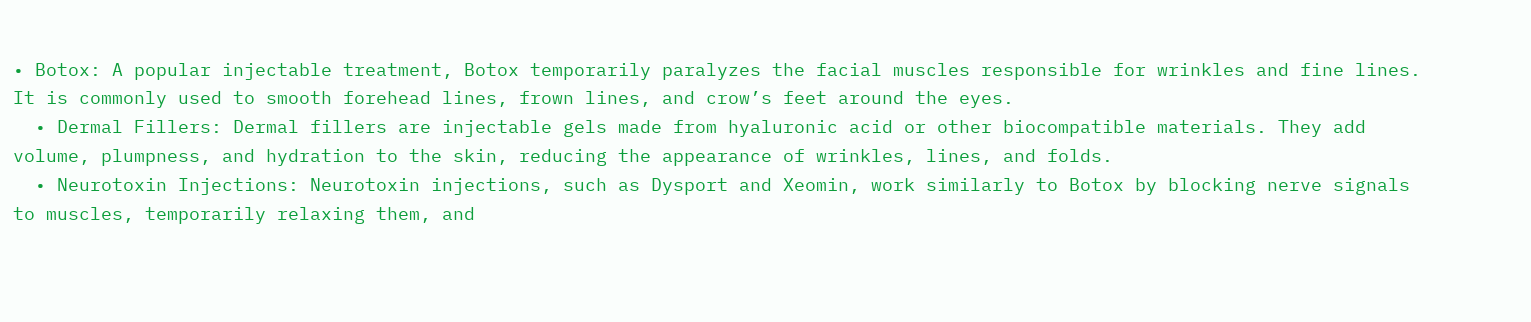• Botox: A popular injectable treatment, Botox temporarily paralyzes the facial muscles responsible for wrinkles and fine lines. It is commonly used to smooth forehead lines, frown lines, and crow’s feet around the eyes.
  • Dermal Fillers: Dermal fillers are injectable gels made from hyaluronic acid or other biocompatible materials. They add volume, plumpness, and hydration to the skin, reducing the appearance of wrinkles, lines, and folds.
  • Neurotoxin Injections: Neurotoxin injections, such as Dysport and Xeomin, work similarly to Botox by blocking nerve signals to muscles, temporarily relaxing them, and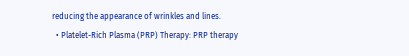reducing the appearance of wrinkles and lines.
  • Platelet-Rich Plasma (PRP) Therapy: PRP therapy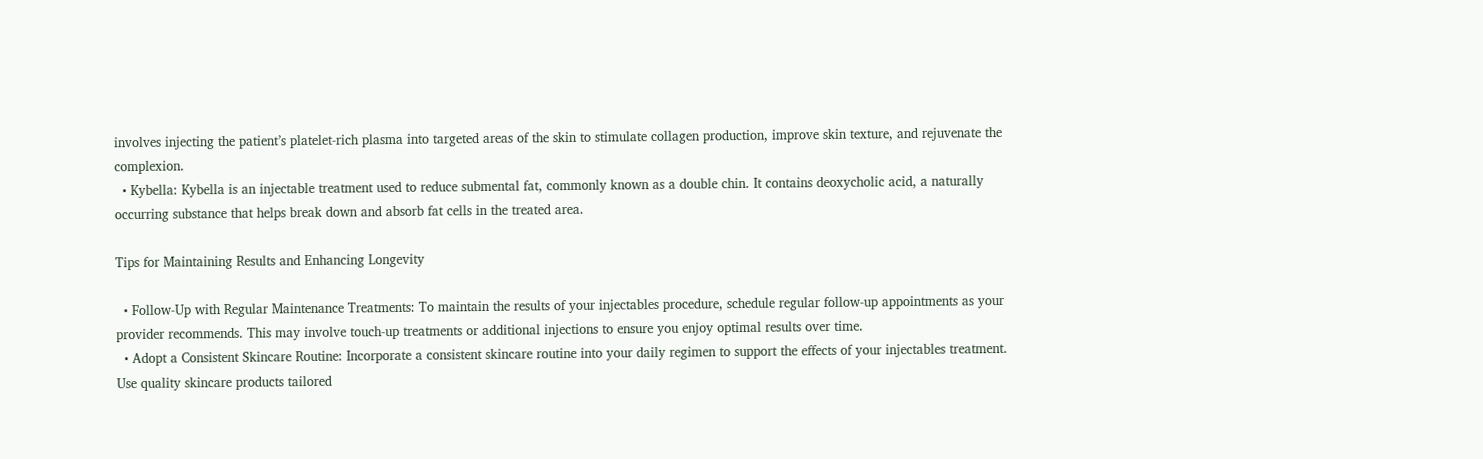involves injecting the patient’s platelet-rich plasma into targeted areas of the skin to stimulate collagen production, improve skin texture, and rejuvenate the complexion.
  • Kybella: Kybella is an injectable treatment used to reduce submental fat, commonly known as a double chin. It contains deoxycholic acid, a naturally occurring substance that helps break down and absorb fat cells in the treated area.

Tips for Maintaining Results and Enhancing Longevity

  • Follow-Up with Regular Maintenance Treatments: To maintain the results of your injectables procedure, schedule regular follow-up appointments as your provider recommends. This may involve touch-up treatments or additional injections to ensure you enjoy optimal results over time.
  • Adopt a Consistent Skincare Routine: Incorporate a consistent skincare routine into your daily regimen to support the effects of your injectables treatment. Use quality skincare products tailored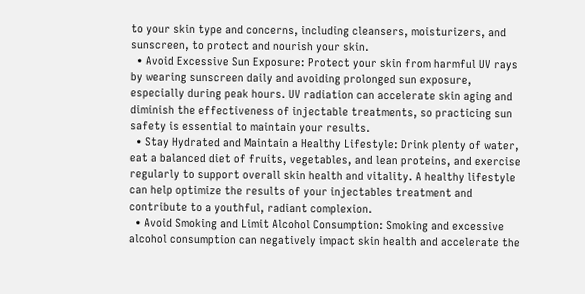to your skin type and concerns, including cleansers, moisturizers, and sunscreen, to protect and nourish your skin.
  • Avoid Excessive Sun Exposure: Protect your skin from harmful UV rays by wearing sunscreen daily and avoiding prolonged sun exposure, especially during peak hours. UV radiation can accelerate skin aging and diminish the effectiveness of injectable treatments, so practicing sun safety is essential to maintain your results.
  • Stay Hydrated and Maintain a Healthy Lifestyle: Drink plenty of water, eat a balanced diet of fruits, vegetables, and lean proteins, and exercise regularly to support overall skin health and vitality. A healthy lifestyle can help optimize the results of your injectables treatment and contribute to a youthful, radiant complexion.
  • Avoid Smoking and Limit Alcohol Consumption: Smoking and excessive alcohol consumption can negatively impact skin health and accelerate the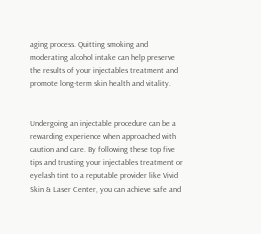aging process. Quitting smoking and moderating alcohol intake can help preserve the results of your injectables treatment and promote long-term skin health and vitality.


Undergoing an injectable procedure can be a rewarding experience when approached with caution and care. By following these top five tips and trusting your injectables treatment or eyelash tint to a reputable provider like Vivid Skin & Laser Center, you can achieve safe and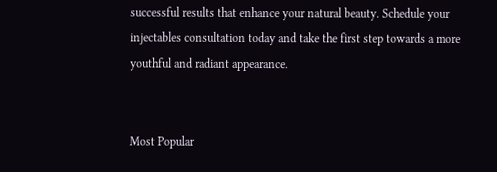successful results that enhance your natural beauty. Schedule your injectables consultation today and take the first step towards a more youthful and radiant appearance.


Most Popular